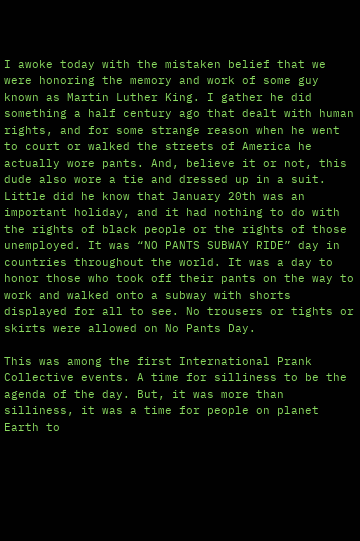I awoke today with the mistaken belief that we were honoring the memory and work of some guy known as Martin Luther King. I gather he did something a half century ago that dealt with human rights, and for some strange reason when he went to court or walked the streets of America he actually wore pants. And, believe it or not, this dude also wore a tie and dressed up in a suit. Little did he know that January 20th was an important holiday, and it had nothing to do with the rights of black people or the rights of those unemployed. It was “NO PANTS SUBWAY RIDE” day in countries throughout the world. It was a day to honor those who took off their pants on the way to work and walked onto a subway with shorts displayed for all to see. No trousers or tights or skirts were allowed on No Pants Day.

This was among the first International Prank Collective events. A time for silliness to be the agenda of the day. But, it was more than silliness, it was a time for people on planet Earth to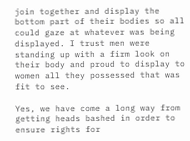join together and display the bottom part of their bodies so all could gaze at whatever was being displayed. I trust men were standing up with a firm look on their body and proud to display to women all they possessed that was fit to see.

Yes, we have come a long way from getting heads bashed in order to ensure rights for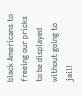black Americans to freeing our pricks to be displayed without going to jail!